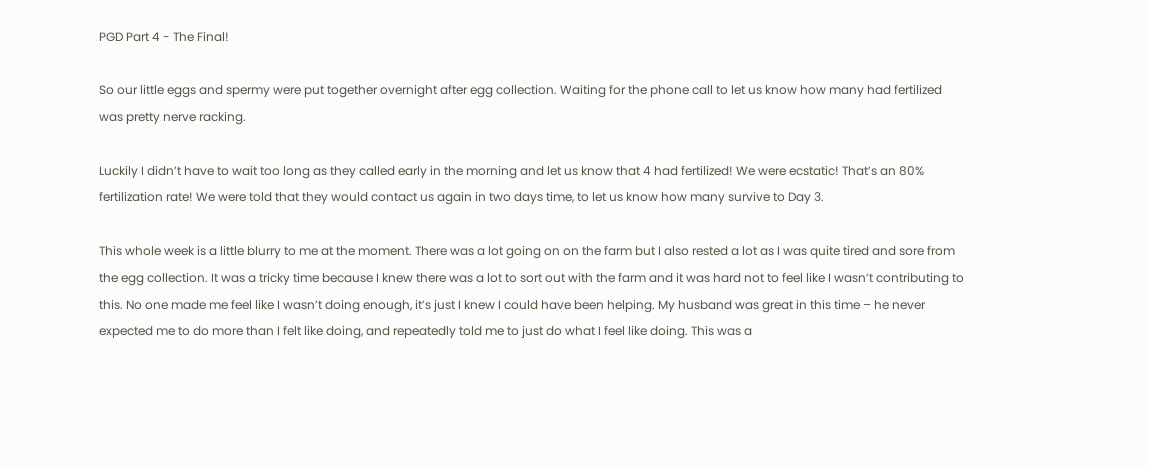PGD Part 4 - The Final!

So our little eggs and spermy were put together overnight after egg collection. Waiting for the phone call to let us know how many had fertilized was pretty nerve racking.

Luckily I didn’t have to wait too long as they called early in the morning and let us know that 4 had fertilized! We were ecstatic! That’s an 80% fertilization rate! We were told that they would contact us again in two days time, to let us know how many survive to Day 3.

This whole week is a little blurry to me at the moment. There was a lot going on on the farm but I also rested a lot as I was quite tired and sore from the egg collection. It was a tricky time because I knew there was a lot to sort out with the farm and it was hard not to feel like I wasn’t contributing to this. No one made me feel like I wasn’t doing enough, it’s just I knew I could have been helping. My husband was great in this time – he never expected me to do more than I felt like doing, and repeatedly told me to just do what I feel like doing. This was a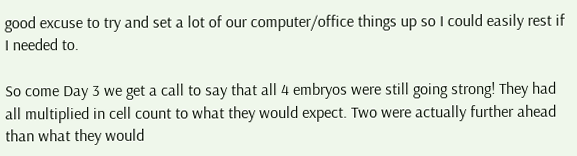good excuse to try and set a lot of our computer/office things up so I could easily rest if I needed to.

So come Day 3 we get a call to say that all 4 embryos were still going strong! They had all multiplied in cell count to what they would expect. Two were actually further ahead than what they would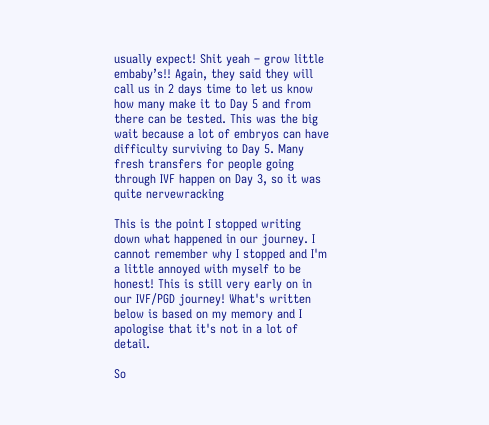usually expect! Shit yeah – grow little embaby’s!! Again, they said they will call us in 2 days time to let us know how many make it to Day 5 and from there can be tested. This was the big wait because a lot of embryos can have difficulty surviving to Day 5. Many fresh transfers for people going through IVF happen on Day 3, so it was quite nervewracking

This is the point I stopped writing down what happened in our journey. I cannot remember why I stopped and I'm a little annoyed with myself to be honest! This is still very early on in our IVF/PGD journey! What's written below is based on my memory and I apologise that it's not in a lot of detail.

So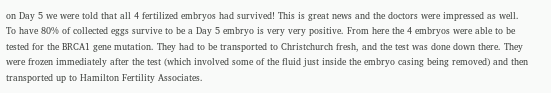on Day 5 we were told that all 4 fertilized embryos had survived! This is great news and the doctors were impressed as well. To have 80% of collected eggs survive to be a Day 5 embryo is very very positive. From here the 4 embryos were able to be tested for the BRCA1 gene mutation. They had to be transported to Christchurch fresh, and the test was done down there. They were frozen immediately after the test (which involved some of the fluid just inside the embryo casing being removed) and then transported up to Hamilton Fertility Associates.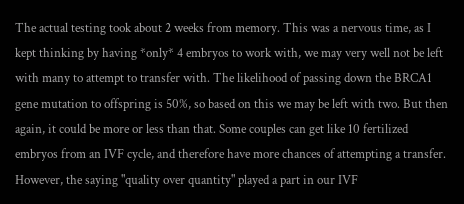The actual testing took about 2 weeks from memory. This was a nervous time, as I kept thinking by having *only* 4 embryos to work with, we may very well not be left with many to attempt to transfer with. The likelihood of passing down the BRCA1 gene mutation to offspring is 50%, so based on this we may be left with two. But then again, it could be more or less than that. Some couples can get like 10 fertilized embryos from an IVF cycle, and therefore have more chances of attempting a transfer. However, the saying "quality over quantity" played a part in our IVF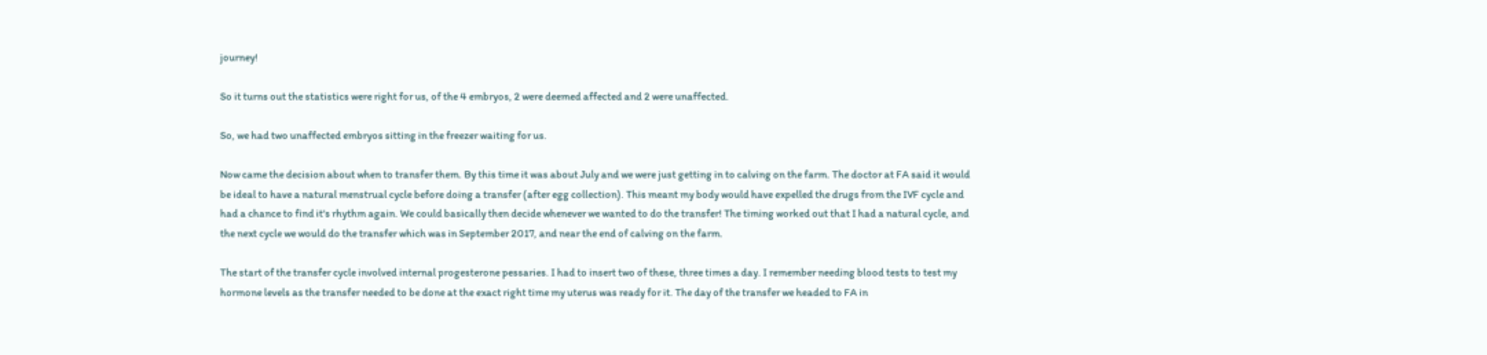journey!

So it turns out the statistics were right for us, of the 4 embryos, 2 were deemed affected and 2 were unaffected.

So, we had two unaffected embryos sitting in the freezer waiting for us.

Now came the decision about when to transfer them. By this time it was about July and we were just getting in to calving on the farm. The doctor at FA said it would be ideal to have a natural menstrual cycle before doing a transfer (after egg collection). This meant my body would have expelled the drugs from the IVF cycle and had a chance to find it's rhythm again. We could basically then decide whenever we wanted to do the transfer! The timing worked out that I had a natural cycle, and the next cycle we would do the transfer which was in September 2017, and near the end of calving on the farm.

The start of the transfer cycle involved internal progesterone pessaries. I had to insert two of these, three times a day. I remember needing blood tests to test my hormone levels as the transfer needed to be done at the exact right time my uterus was ready for it. The day of the transfer we headed to FA in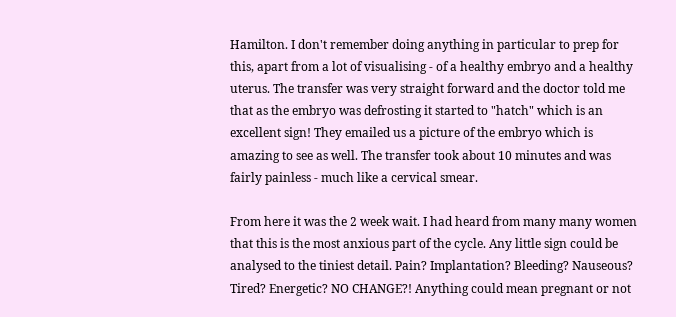Hamilton. I don't remember doing anything in particular to prep for this, apart from a lot of visualising - of a healthy embryo and a healthy uterus. The transfer was very straight forward and the doctor told me that as the embryo was defrosting it started to "hatch" which is an excellent sign! They emailed us a picture of the embryo which is amazing to see as well. The transfer took about 10 minutes and was fairly painless - much like a cervical smear.

From here it was the 2 week wait. I had heard from many many women that this is the most anxious part of the cycle. Any little sign could be analysed to the tiniest detail. Pain? Implantation? Bleeding? Nauseous? Tired? Energetic? NO CHANGE?! Anything could mean pregnant or not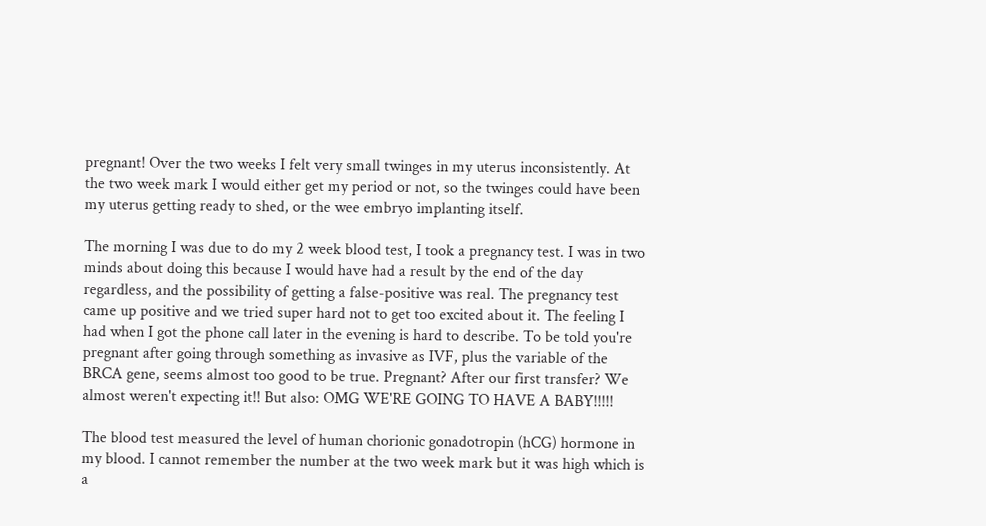pregnant! Over the two weeks I felt very small twinges in my uterus inconsistently. At the two week mark I would either get my period or not, so the twinges could have been my uterus getting ready to shed, or the wee embryo implanting itself.

The morning I was due to do my 2 week blood test, I took a pregnancy test. I was in two minds about doing this because I would have had a result by the end of the day regardless, and the possibility of getting a false-positive was real. The pregnancy test came up positive and we tried super hard not to get too excited about it. The feeling I had when I got the phone call later in the evening is hard to describe. To be told you're pregnant after going through something as invasive as IVF, plus the variable of the BRCA gene, seems almost too good to be true. Pregnant? After our first transfer? We almost weren't expecting it!! But also: OMG WE'RE GOING TO HAVE A BABY!!!!!

The blood test measured the level of human chorionic gonadotropin (hCG) hormone in my blood. I cannot remember the number at the two week mark but it was high which is a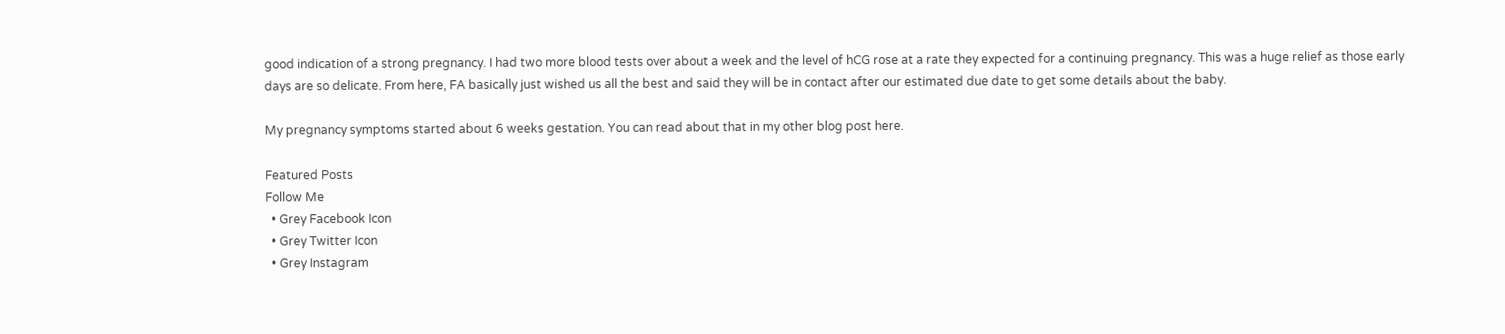good indication of a strong pregnancy. I had two more blood tests over about a week and the level of hCG rose at a rate they expected for a continuing pregnancy. This was a huge relief as those early days are so delicate. From here, FA basically just wished us all the best and said they will be in contact after our estimated due date to get some details about the baby.

My pregnancy symptoms started about 6 weeks gestation. You can read about that in my other blog post here.

Featured Posts
Follow Me
  • Grey Facebook Icon
  • Grey Twitter Icon
  • Grey Instagram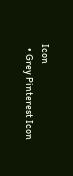Icon
  • Grey Pinterest Icon